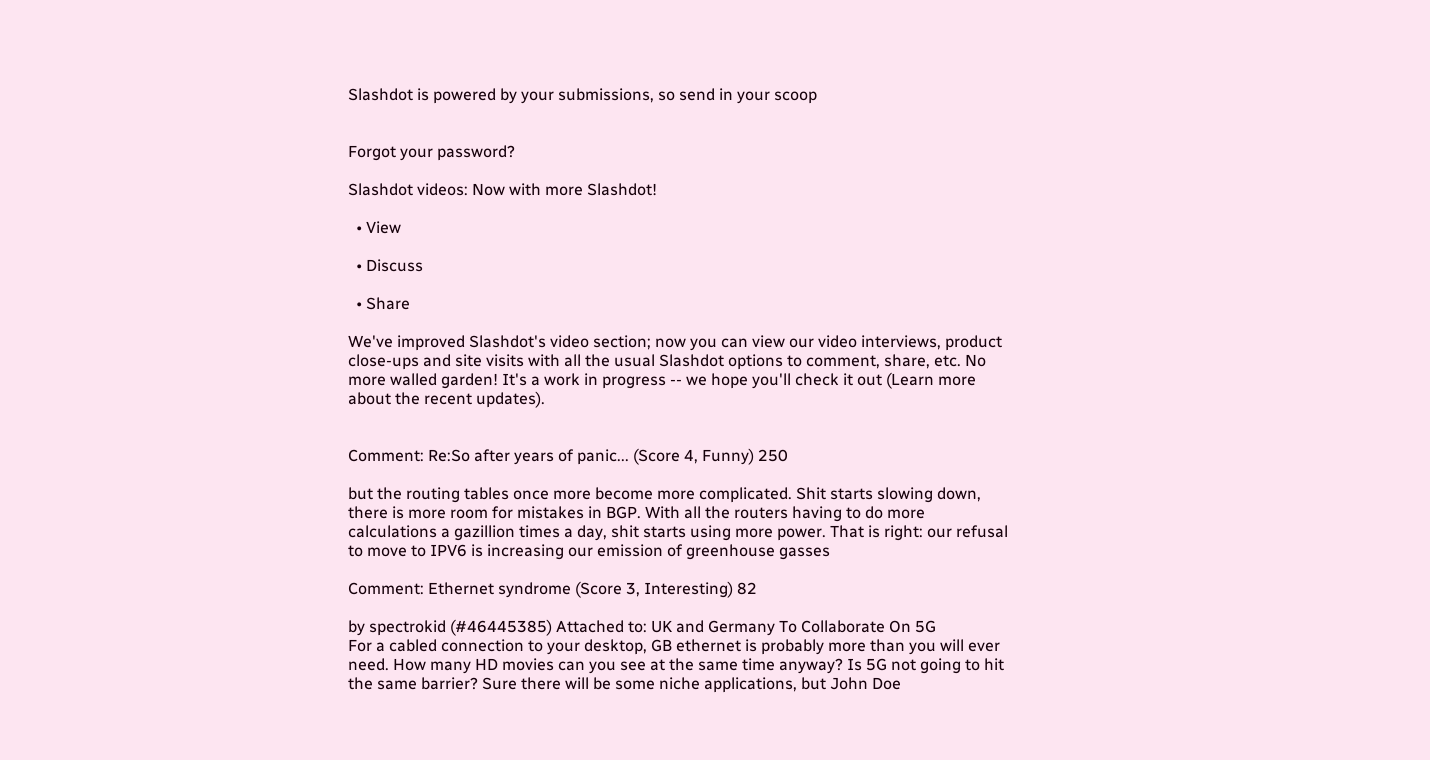Slashdot is powered by your submissions, so send in your scoop


Forgot your password?

Slashdot videos: Now with more Slashdot!

  • View

  • Discuss

  • Share

We've improved Slashdot's video section; now you can view our video interviews, product close-ups and site visits with all the usual Slashdot options to comment, share, etc. No more walled garden! It's a work in progress -- we hope you'll check it out (Learn more about the recent updates).


Comment: Re:So after years of panic... (Score 4, Funny) 250

but the routing tables once more become more complicated. Shit starts slowing down, there is more room for mistakes in BGP. With all the routers having to do more calculations a gazillion times a day, shit starts using more power. That is right: our refusal to move to IPV6 is increasing our emission of greenhouse gasses

Comment: Ethernet syndrome (Score 3, Interesting) 82

by spectrokid (#46445385) Attached to: UK and Germany To Collaborate On 5G
For a cabled connection to your desktop, GB ethernet is probably more than you will ever need. How many HD movies can you see at the same time anyway? Is 5G not going to hit the same barrier? Sure there will be some niche applications, but John Doe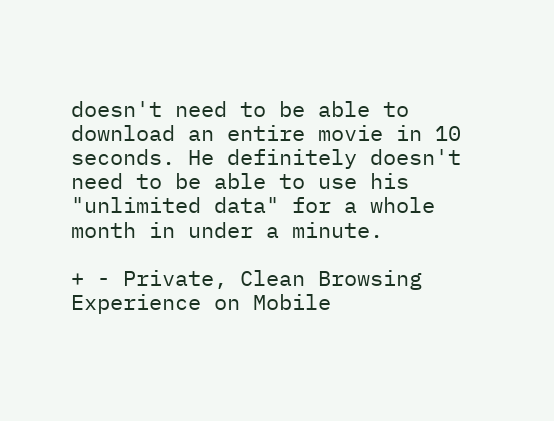doesn't need to be able to download an entire movie in 10 seconds. He definitely doesn't need to be able to use his "unlimited data" for a whole month in under a minute.

+ - Private, Clean Browsing Experience on Mobile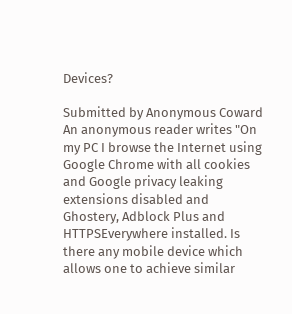Devices?

Submitted by Anonymous Coward
An anonymous reader writes "On my PC I browse the Internet using Google Chrome with all cookies and Google privacy leaking extensions disabled and Ghostery, Adblock Plus and HTTPSEverywhere installed. Is there any mobile device which allows one to achieve similar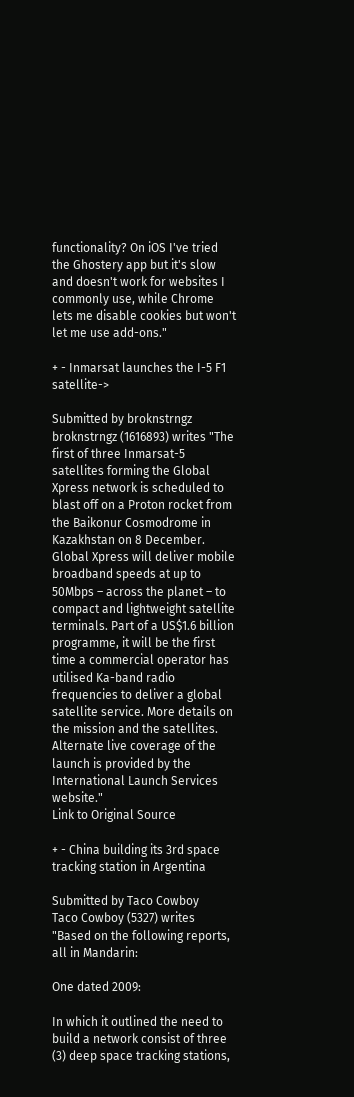functionality? On iOS I've tried the Ghostery app but it's slow and doesn't work for websites I commonly use, while Chrome lets me disable cookies but won't let me use add-ons."

+ - Inmarsat launches the I-5 F1 satellite->

Submitted by broknstrngz
broknstrngz (1616893) writes "The first of three Inmarsat-5 satellites forming the Global Xpress network is scheduled to blast off on a Proton rocket from the Baikonur Cosmodrome in Kazakhstan on 8 December. Global Xpress will deliver mobile broadband speeds at up to 50Mbps – across the planet – to compact and lightweight satellite terminals. Part of a US$1.6 billion programme, it will be the first time a commercial operator has utilised Ka-band radio frequencies to deliver a global satellite service. More details on the mission and the satellites. Alternate live coverage of the launch is provided by the International Launch Services website."
Link to Original Source

+ - China building its 3rd space tracking station in Argentina

Submitted by Taco Cowboy
Taco Cowboy (5327) writes "Based on the following reports, all in Mandarin:

One dated 2009:

In which it outlined the need to build a network consist of three (3) deep space tracking stations,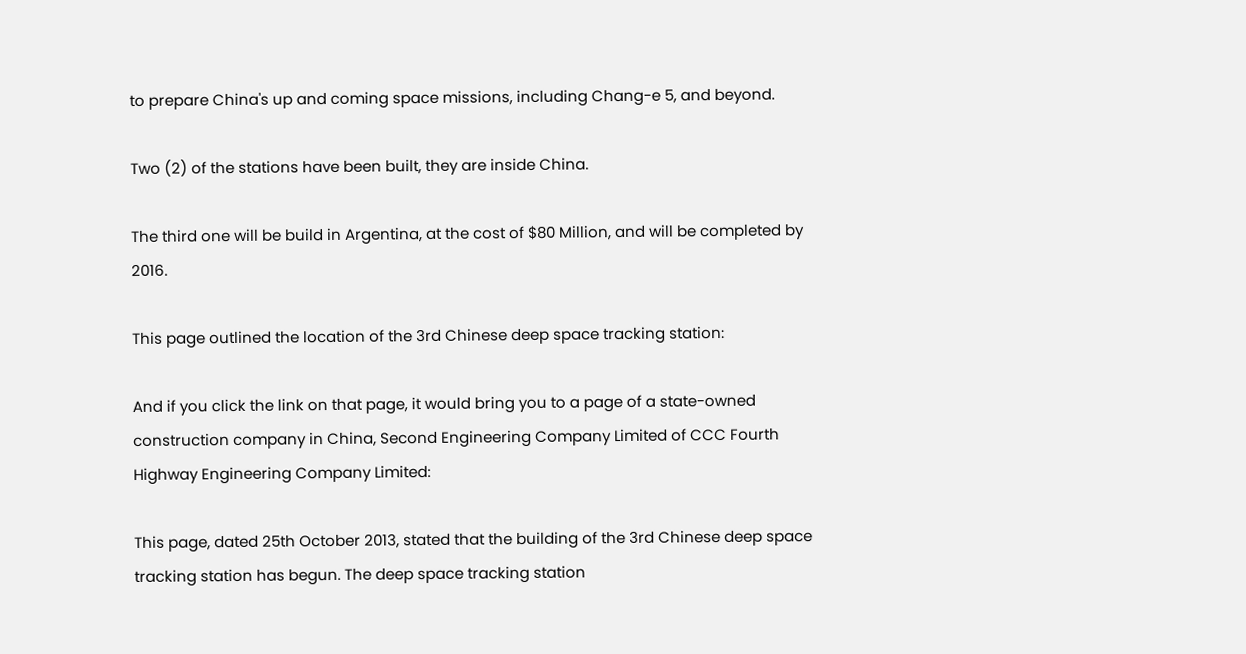to prepare China's up and coming space missions, including Chang-e 5, and beyond.

Two (2) of the stations have been built, they are inside China.

The third one will be build in Argentina, at the cost of $80 Million, and will be completed by 2016.

This page outlined the location of the 3rd Chinese deep space tracking station:

And if you click the link on that page, it would bring you to a page of a state-owned construction company in China, Second Engineering Company Limited of CCC Fourth Highway Engineering Company Limited:

This page, dated 25th October 2013, stated that the building of the 3rd Chinese deep space tracking station has begun. The deep space tracking station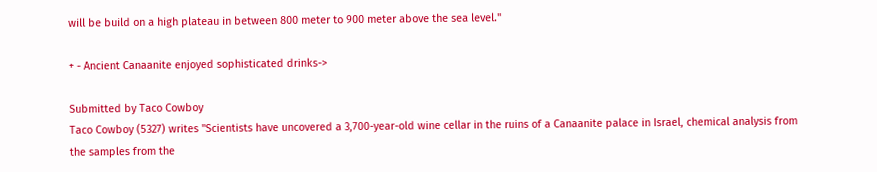will be build on a high plateau in between 800 meter to 900 meter above the sea level."

+ - Ancient Canaanite enjoyed sophisticated drinks->

Submitted by Taco Cowboy
Taco Cowboy (5327) writes "Scientists have uncovered a 3,700-year-old wine cellar in the ruins of a Canaanite palace in Israel, chemical analysis from the samples from the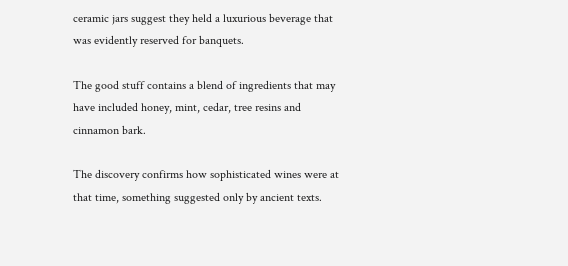ceramic jars suggest they held a luxurious beverage that was evidently reserved for banquets.

The good stuff contains a blend of ingredients that may have included honey, mint, cedar, tree resins and cinnamon bark.

The discovery confirms how sophisticated wines were at that time, something suggested only by ancient texts.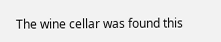The wine cellar was found this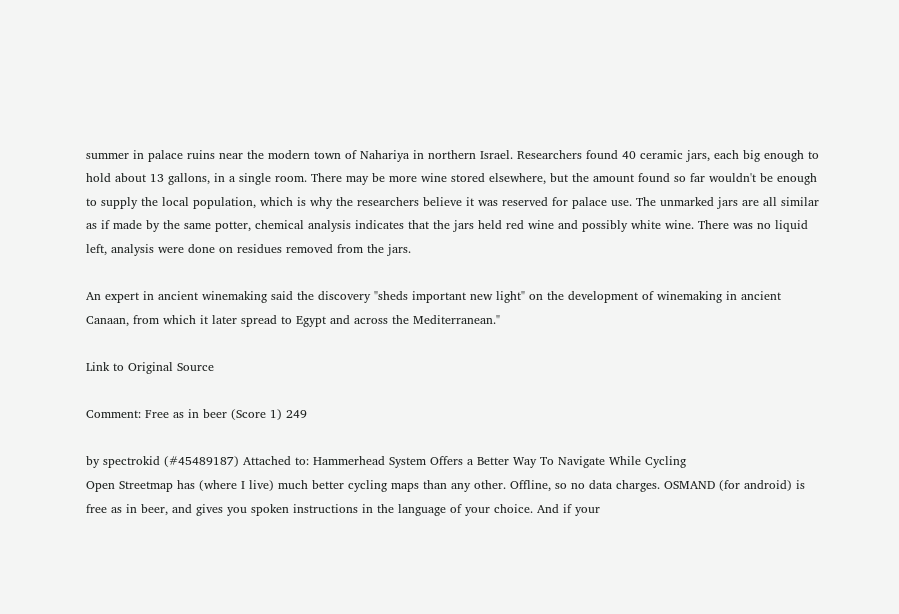summer in palace ruins near the modern town of Nahariya in northern Israel. Researchers found 40 ceramic jars, each big enough to hold about 13 gallons, in a single room. There may be more wine stored elsewhere, but the amount found so far wouldn't be enough to supply the local population, which is why the researchers believe it was reserved for palace use. The unmarked jars are all similar as if made by the same potter, chemical analysis indicates that the jars held red wine and possibly white wine. There was no liquid left, analysis were done on residues removed from the jars.

An expert in ancient winemaking said the discovery "sheds important new light" on the development of winemaking in ancient Canaan, from which it later spread to Egypt and across the Mediterranean."

Link to Original Source

Comment: Free as in beer (Score 1) 249

by spectrokid (#45489187) Attached to: Hammerhead System Offers a Better Way To Navigate While Cycling
Open Streetmap has (where I live) much better cycling maps than any other. Offline, so no data charges. OSMAND (for android) is free as in beer, and gives you spoken instructions in the language of your choice. And if your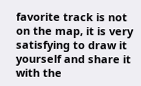favorite track is not on the map, it is very satisfying to draw it yourself and share it with the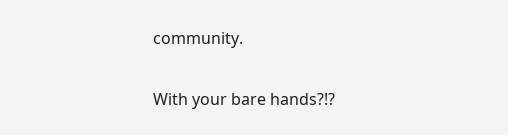community.

With your bare hands?!?